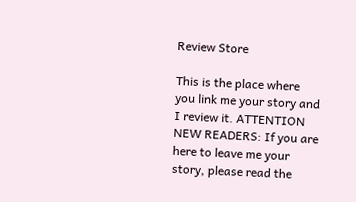Review Store

This is the place where you link me your story and I review it. ATTENTION NEW READERS: If you are here to leave me your story, please read the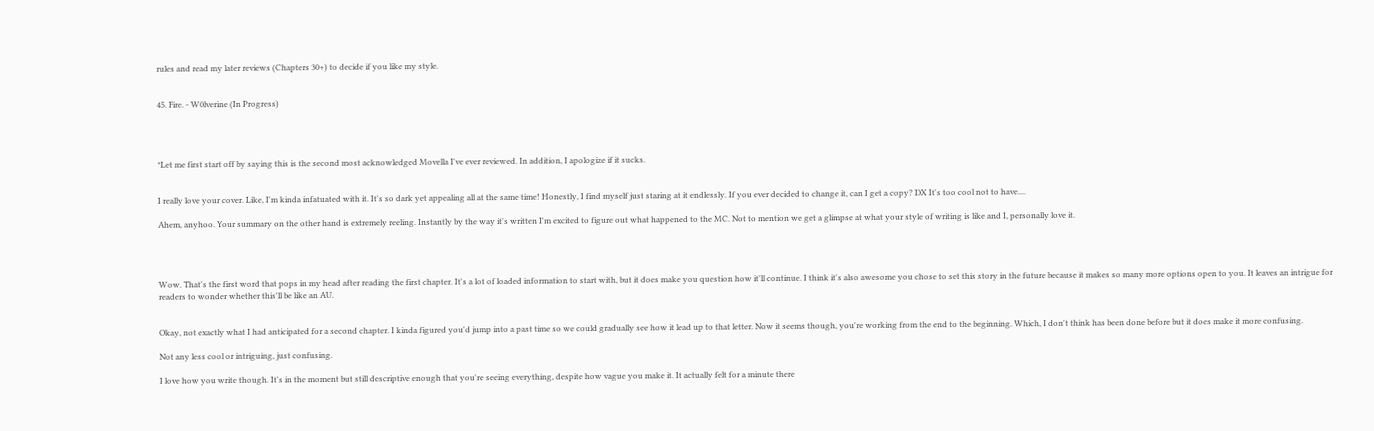rules and read my later reviews (Chapters 30+) to decide if you like my style.


45. Fire. - W0lverine (In Progress)




*Let me first start off by saying this is the second most acknowledged Movella I've ever reviewed. In addition, I apologize if it sucks.


I really love your cover. Like, I'm kinda infatuated with it. It's so dark yet appealing all at the same time! Honestly, I find myself just staring at it endlessly. If you ever decided to change it, can I get a copy? DX It's too cool not to have....

Ahem, anyhoo. Your summary on the other hand is extremely reeling. Instantly by the way it's written I'm excited to figure out what happened to the MC. Not to mention we get a glimpse at what your style of writing is like and I, personally love it.




Wow. That's the first word that pops in my head after reading the first chapter. It's a lot of loaded information to start with, but it does make you question how it'll continue. I think it's also awesome you chose to set this story in the future because it makes so many more options open to you. It leaves an intrigue for readers to wonder whether this'll be like an AU.


Okay, not exactly what I had anticipated for a second chapter. I kinda figured you'd jump into a past time so we could gradually see how it lead up to that letter. Now it seems though, you're working from the end to the beginning. Which, I don't think has been done before but it does make it more confusing.

Not any less cool or intriguing, just confusing.

I love how you write though. It's in the moment but still descriptive enough that you're seeing everything, despite how vague you make it. It actually felt for a minute there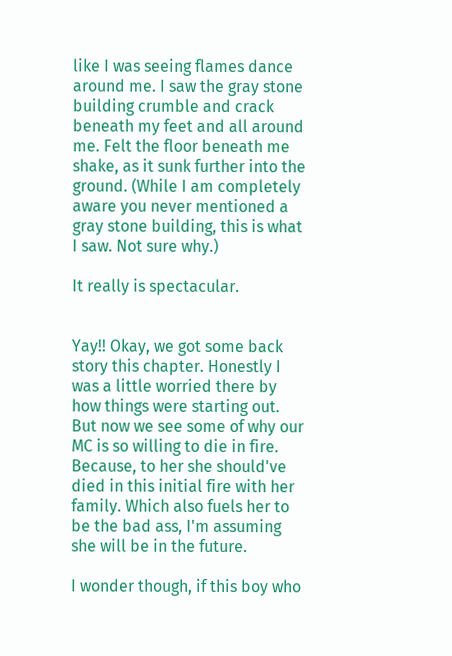like I was seeing flames dance around me. I saw the gray stone building crumble and crack beneath my feet and all around me. Felt the floor beneath me shake, as it sunk further into the ground. (While I am completely aware you never mentioned a gray stone building, this is what I saw. Not sure why.)

It really is spectacular.


Yay!! Okay, we got some back story this chapter. Honestly I was a little worried there by how things were starting out. But now we see some of why our MC is so willing to die in fire. Because, to her she should've died in this initial fire with her family. Which also fuels her to be the bad ass, I'm assuming she will be in the future.

I wonder though, if this boy who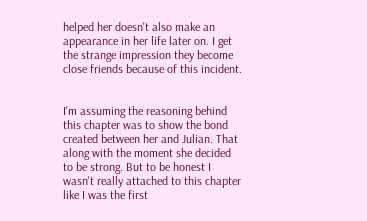helped her doesn't also make an appearance in her life later on. I get the strange impression they become close friends because of this incident.


I'm assuming the reasoning behind this chapter was to show the bond created between her and Julian. That along with the moment she decided to be strong. But to be honest I wasn't really attached to this chapter like I was the first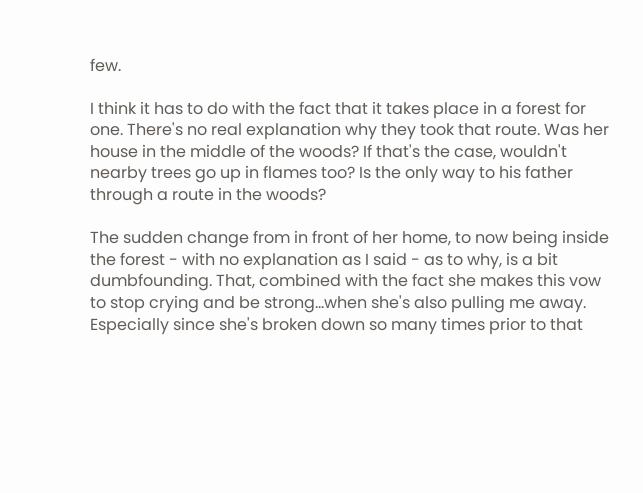few.

I think it has to do with the fact that it takes place in a forest for one. There's no real explanation why they took that route. Was her house in the middle of the woods? If that's the case, wouldn't nearby trees go up in flames too? Is the only way to his father through a route in the woods?

The sudden change from in front of her home, to now being inside the forest - with no explanation as I said - as to why, is a bit dumbfounding. That, combined with the fact she makes this vow to stop crying and be strong...when she's also pulling me away. Especially since she's broken down so many times prior to that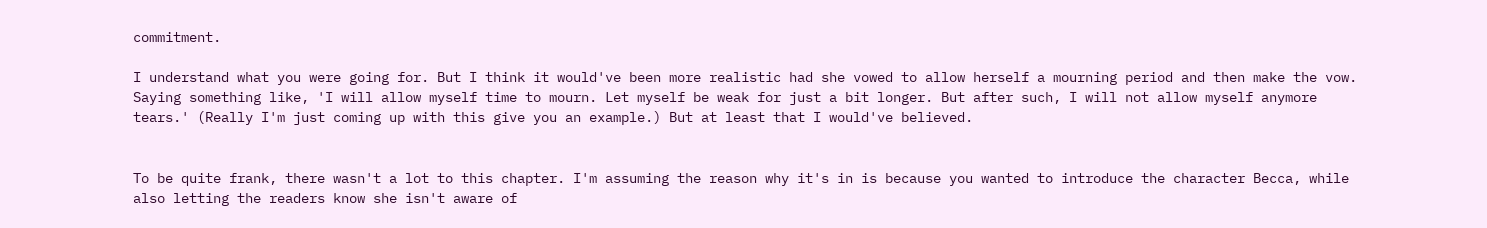commitment.

I understand what you were going for. But I think it would've been more realistic had she vowed to allow herself a mourning period and then make the vow. Saying something like, 'I will allow myself time to mourn. Let myself be weak for just a bit longer. But after such, I will not allow myself anymore tears.' (Really I'm just coming up with this give you an example.) But at least that I would've believed.


To be quite frank, there wasn't a lot to this chapter. I'm assuming the reason why it's in is because you wanted to introduce the character Becca, while also letting the readers know she isn't aware of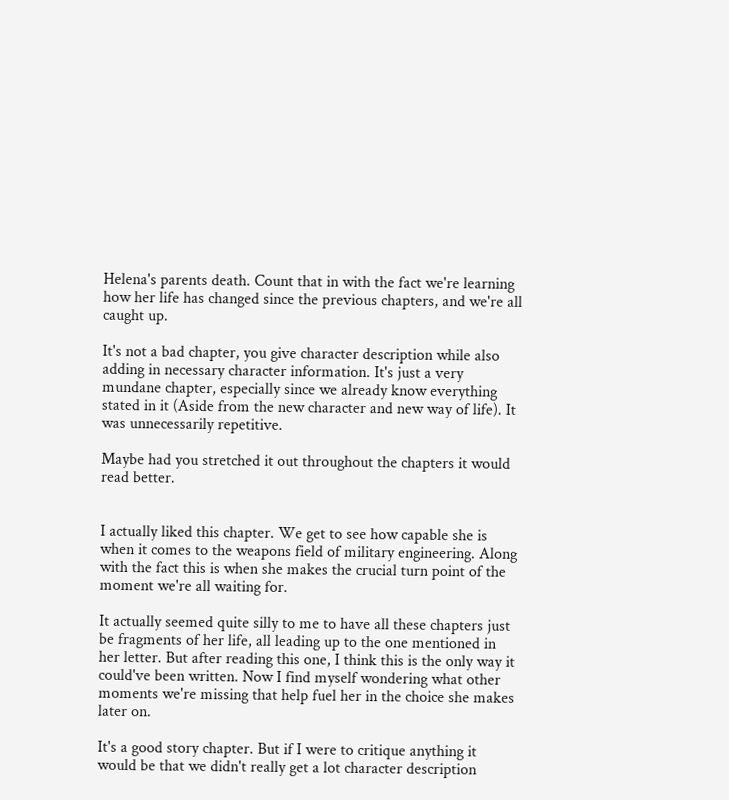Helena's parents death. Count that in with the fact we're learning how her life has changed since the previous chapters, and we're all caught up.

It's not a bad chapter, you give character description while also adding in necessary character information. It's just a very mundane chapter, especially since we already know everything stated in it (Aside from the new character and new way of life). It was unnecessarily repetitive.

Maybe had you stretched it out throughout the chapters it would read better.


I actually liked this chapter. We get to see how capable she is when it comes to the weapons field of military engineering. Along with the fact this is when she makes the crucial turn point of the moment we're all waiting for.

It actually seemed quite silly to me to have all these chapters just be fragments of her life, all leading up to the one mentioned in her letter. But after reading this one, I think this is the only way it could've been written. Now I find myself wondering what other moments we're missing that help fuel her in the choice she makes later on.

It's a good story chapter. But if I were to critique anything it would be that we didn't really get a lot character description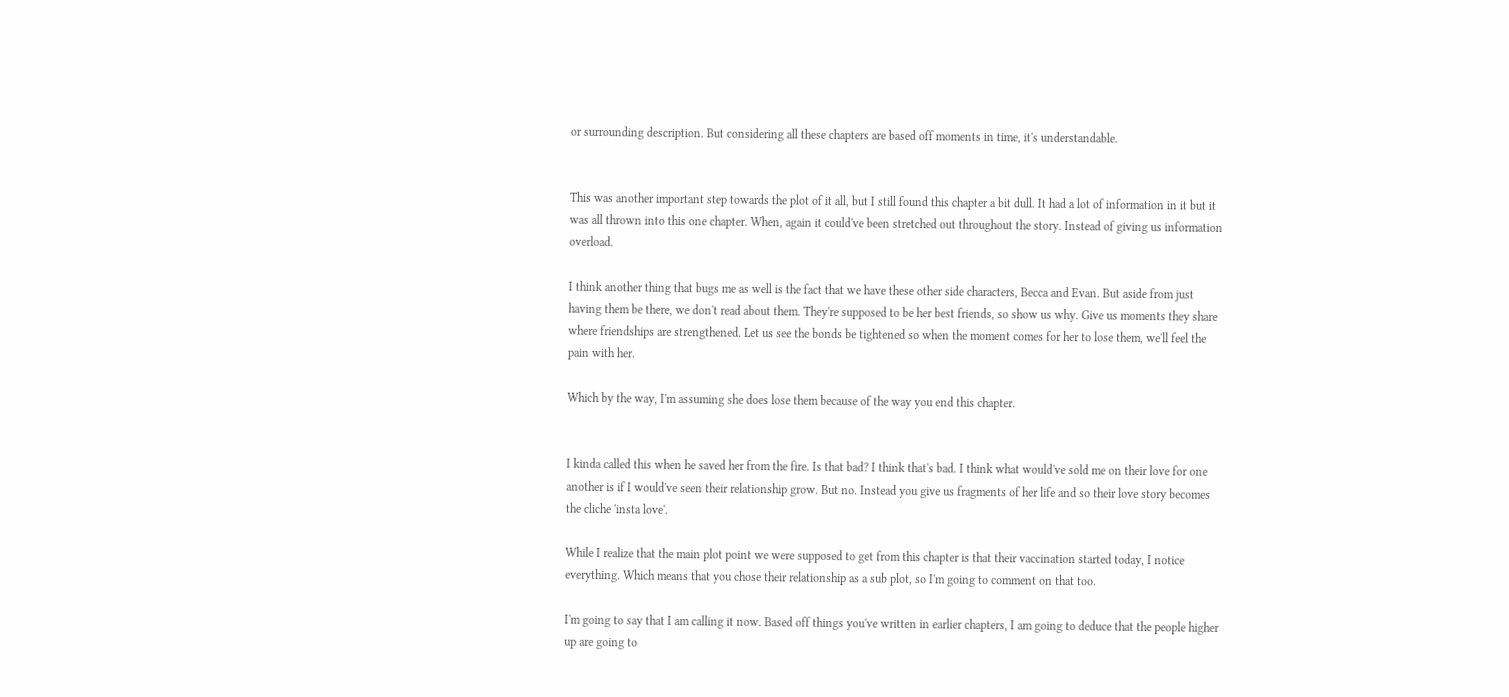or surrounding description. But considering all these chapters are based off moments in time, it's understandable.


This was another important step towards the plot of it all, but I still found this chapter a bit dull. It had a lot of information in it but it was all thrown into this one chapter. When, again it could've been stretched out throughout the story. Instead of giving us information overload.

I think another thing that bugs me as well is the fact that we have these other side characters, Becca and Evan. But aside from just having them be there, we don't read about them. They're supposed to be her best friends, so show us why. Give us moments they share where friendships are strengthened. Let us see the bonds be tightened so when the moment comes for her to lose them, we'll feel the pain with her.

Which by the way, I'm assuming she does lose them because of the way you end this chapter.


I kinda called this when he saved her from the fire. Is that bad? I think that's bad. I think what would've sold me on their love for one another is if I would've seen their relationship grow. But no. Instead you give us fragments of her life and so their love story becomes the cliche 'insta love'.

While I realize that the main plot point we were supposed to get from this chapter is that their vaccination started today, I notice everything. Which means that you chose their relationship as a sub plot, so I'm going to comment on that too.

I'm going to say that I am calling it now. Based off things you've written in earlier chapters, I am going to deduce that the people higher up are going to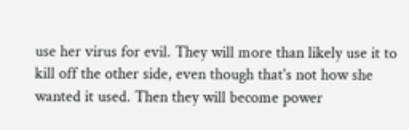use her virus for evil. They will more than likely use it to kill off the other side, even though that's not how she wanted it used. Then they will become power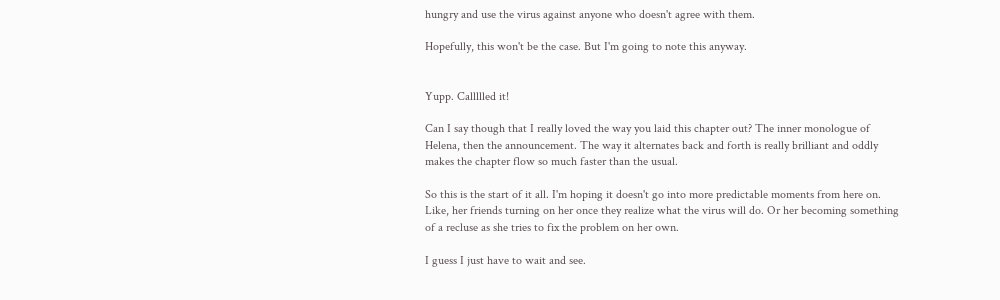hungry and use the virus against anyone who doesn't agree with them.

Hopefully, this won't be the case. But I'm going to note this anyway.


Yupp. Callllled it!

Can I say though that I really loved the way you laid this chapter out? The inner monologue of Helena, then the announcement. The way it alternates back and forth is really brilliant and oddly makes the chapter flow so much faster than the usual.

So this is the start of it all. I'm hoping it doesn't go into more predictable moments from here on. Like, her friends turning on her once they realize what the virus will do. Or her becoming something of a recluse as she tries to fix the problem on her own.

I guess I just have to wait and see.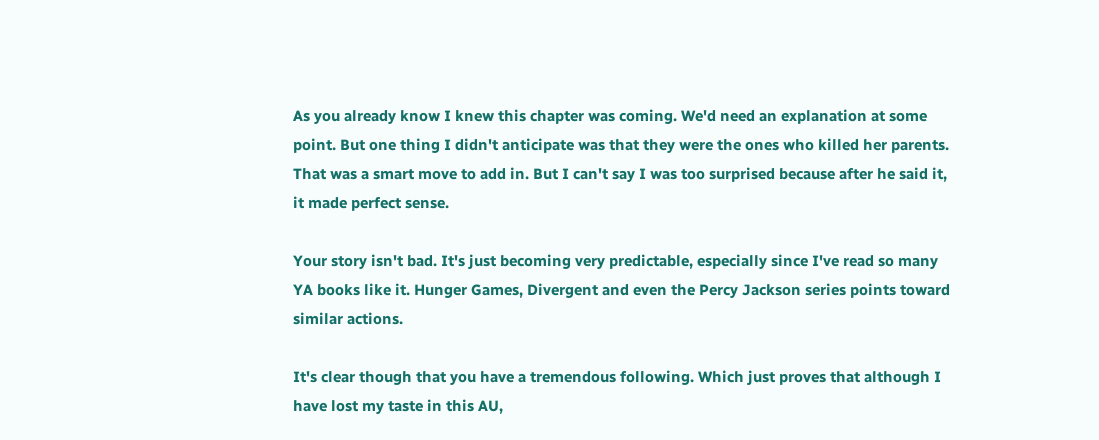As you already know I knew this chapter was coming. We'd need an explanation at some point. But one thing I didn't anticipate was that they were the ones who killed her parents. That was a smart move to add in. But I can't say I was too surprised because after he said it, it made perfect sense.

Your story isn't bad. It's just becoming very predictable, especially since I've read so many YA books like it. Hunger Games, Divergent and even the Percy Jackson series points toward similar actions.

It's clear though that you have a tremendous following. Which just proves that although I have lost my taste in this AU,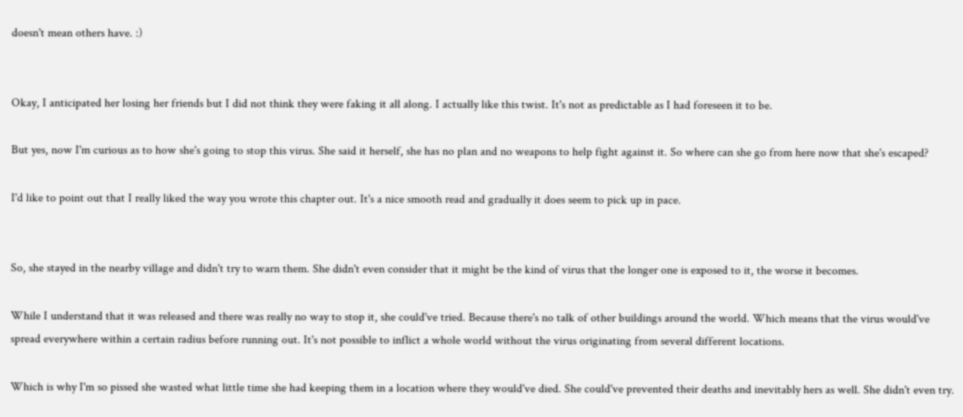doesn't mean others have. :)


Okay, I anticipated her losing her friends but I did not think they were faking it all along. I actually like this twist. It's not as predictable as I had foreseen it to be.

But yes, now I'm curious as to how she's going to stop this virus. She said it herself, she has no plan and no weapons to help fight against it. So where can she go from here now that she's escaped?

I'd like to point out that I really liked the way you wrote this chapter out. It's a nice smooth read and gradually it does seem to pick up in pace.


So, she stayed in the nearby village and didn't try to warn them. She didn't even consider that it might be the kind of virus that the longer one is exposed to it, the worse it becomes.

While I understand that it was released and there was really no way to stop it, she could've tried. Because there's no talk of other buildings around the world. Which means that the virus would've spread everywhere within a certain radius before running out. It's not possible to inflict a whole world without the virus originating from several different locations.

Which is why I'm so pissed she wasted what little time she had keeping them in a location where they would've died. She could've prevented their deaths and inevitably hers as well. She didn't even try.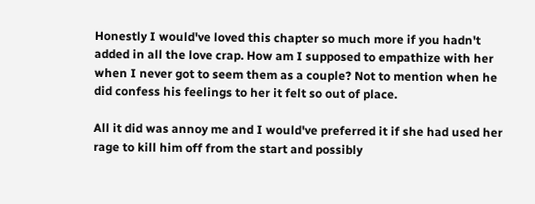Honestly I would've loved this chapter so much more if you hadn't added in all the love crap. How am I supposed to empathize with her when I never got to seem them as a couple? Not to mention when he did confess his feelings to her it felt so out of place.

All it did was annoy me and I would've preferred it if she had used her rage to kill him off from the start and possibly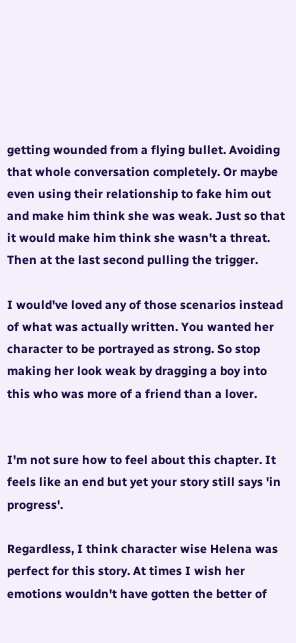getting wounded from a flying bullet. Avoiding that whole conversation completely. Or maybe even using their relationship to fake him out and make him think she was weak. Just so that it would make him think she wasn't a threat. Then at the last second pulling the trigger.

I would've loved any of those scenarios instead of what was actually written. You wanted her character to be portrayed as strong. So stop making her look weak by dragging a boy into this who was more of a friend than a lover.


I'm not sure how to feel about this chapter. It feels like an end but yet your story still says 'in progress'.

Regardless, I think character wise Helena was perfect for this story. At times I wish her emotions wouldn't have gotten the better of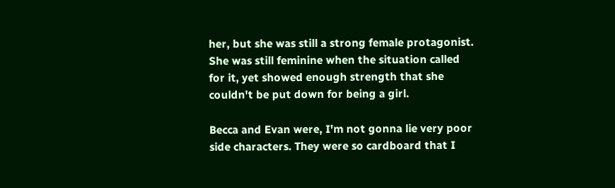her, but she was still a strong female protagonist. She was still feminine when the situation called for it, yet showed enough strength that she couldn't be put down for being a girl.

Becca and Evan were, I'm not gonna lie very poor side characters. They were so cardboard that I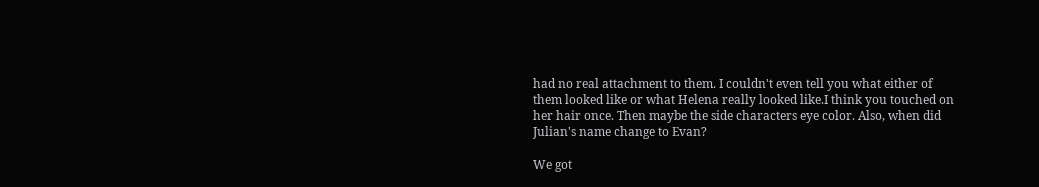had no real attachment to them. I couldn't even tell you what either of them looked like or what Helena really looked like.I think you touched on her hair once. Then maybe the side characters eye color. Also, when did Julian's name change to Evan?

We got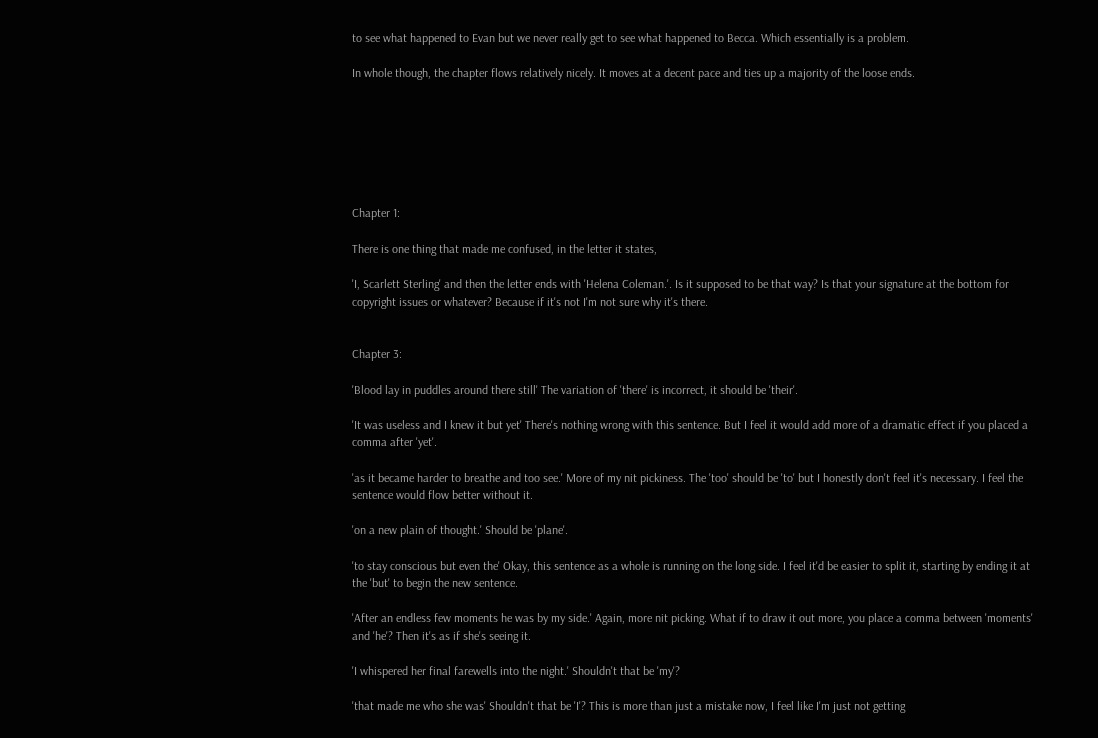to see what happened to Evan but we never really get to see what happened to Becca. Which essentially is a problem.

In whole though, the chapter flows relatively nicely. It moves at a decent pace and ties up a majority of the loose ends.







Chapter 1:

There is one thing that made me confused, in the letter it states,

'I, Scarlett Sterling' and then the letter ends with 'Helena Coleman.'. Is it supposed to be that way? Is that your signature at the bottom for copyright issues or whatever? Because if it's not I'm not sure why it's there.


Chapter 3:

'Blood lay in puddles around there still' The variation of 'there' is incorrect, it should be 'their'.

'It was useless and I knew it but yet' There's nothing wrong with this sentence. But I feel it would add more of a dramatic effect if you placed a comma after 'yet'.

'as it became harder to breathe and too see.' More of my nit pickiness. The 'too' should be 'to' but I honestly don't feel it's necessary. I feel the sentence would flow better without it.

'on a new plain of thought.' Should be 'plane'.

'to stay conscious but even the' Okay, this sentence as a whole is running on the long side. I feel it'd be easier to split it, starting by ending it at the 'but' to begin the new sentence.

'After an endless few moments he was by my side.' Again, more nit picking. What if to draw it out more, you place a comma between 'moments' and 'he'? Then it's as if she's seeing it.

'I whispered her final farewells into the night.' Shouldn't that be 'my'?

'that made me who she was' Shouldn't that be 'I'? This is more than just a mistake now, I feel like I'm just not getting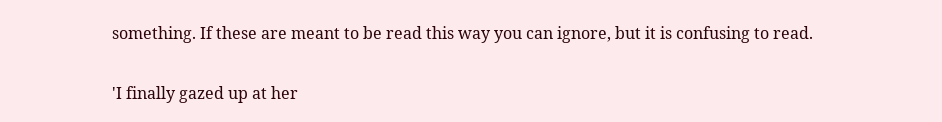something. If these are meant to be read this way you can ignore, but it is confusing to read.

'I finally gazed up at her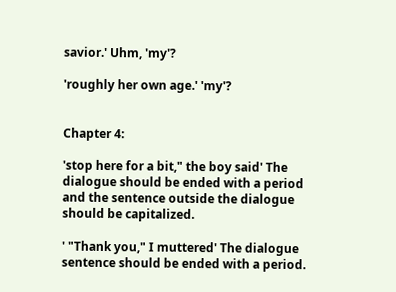savior.' Uhm, 'my'?

'roughly her own age.' 'my'?


Chapter 4:

'stop here for a bit," the boy said' The dialogue should be ended with a period and the sentence outside the dialogue should be capitalized.

' "Thank you," I muttered' The dialogue sentence should be ended with a period.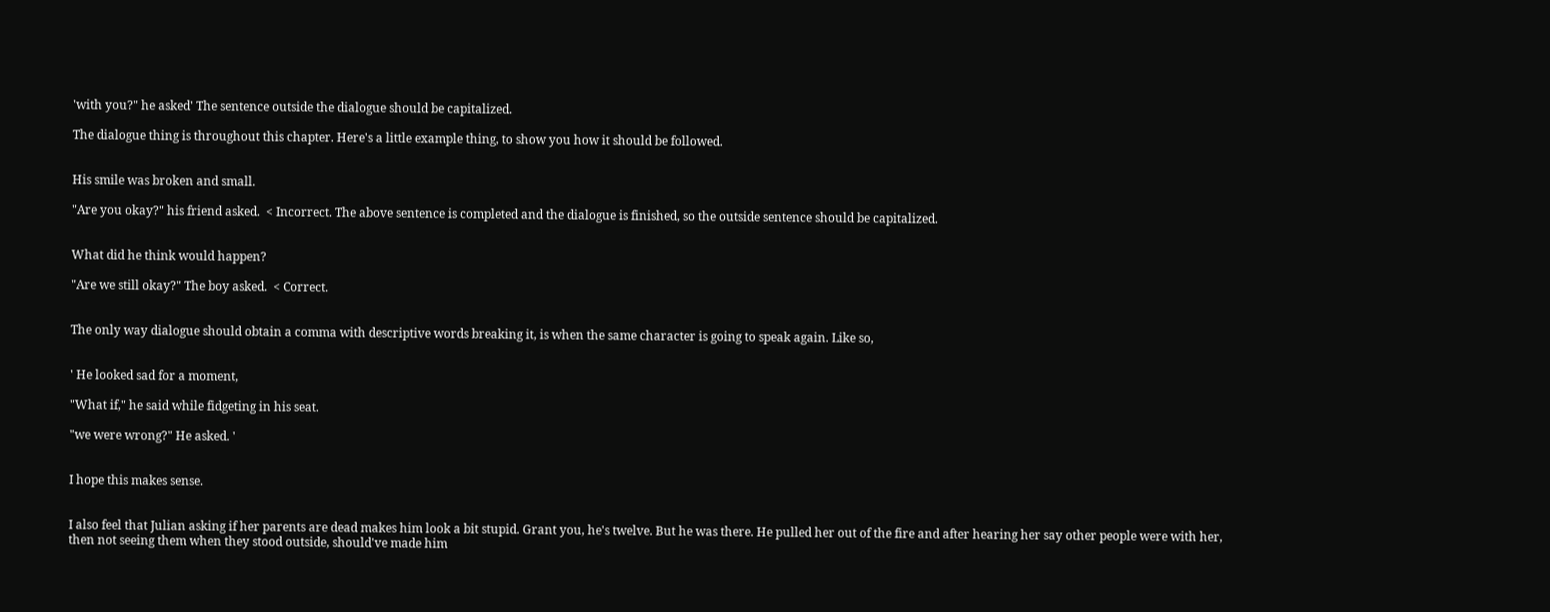'with you?" he asked' The sentence outside the dialogue should be capitalized.

The dialogue thing is throughout this chapter. Here's a little example thing, to show you how it should be followed.


His smile was broken and small.

"Are you okay?" his friend asked.  < Incorrect. The above sentence is completed and the dialogue is finished, so the outside sentence should be capitalized.


What did he think would happen?

"Are we still okay?" The boy asked.  < Correct.


The only way dialogue should obtain a comma with descriptive words breaking it, is when the same character is going to speak again. Like so,


' He looked sad for a moment,

"What if," he said while fidgeting in his seat.

"we were wrong?" He asked. '


I hope this makes sense.


I also feel that Julian asking if her parents are dead makes him look a bit stupid. Grant you, he's twelve. But he was there. He pulled her out of the fire and after hearing her say other people were with her, then not seeing them when they stood outside, should've made him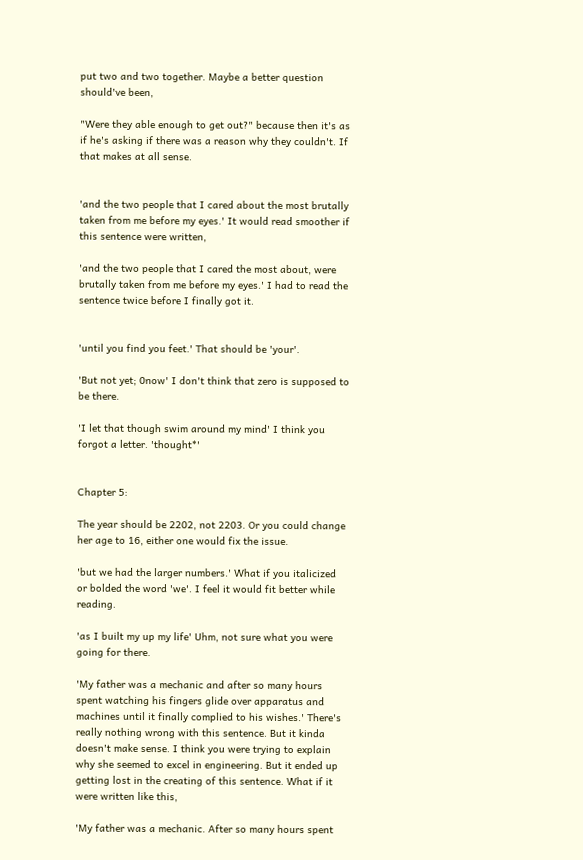put two and two together. Maybe a better question should've been,

"Were they able enough to get out?" because then it's as if he's asking if there was a reason why they couldn't. If that makes at all sense.


'and the two people that I cared about the most brutally taken from me before my eyes.' It would read smoother if this sentence were written,

'and the two people that I cared the most about, were brutally taken from me before my eyes.' I had to read the sentence twice before I finally got it.


'until you find you feet.' That should be 'your'.

'But not yet; 0now' I don't think that zero is supposed to be there.

'I let that though swim around my mind' I think you forgot a letter. 'thought*'


Chapter 5:

The year should be 2202, not 2203. Or you could change her age to 16, either one would fix the issue.

'but we had the larger numbers.' What if you italicized or bolded the word 'we'. I feel it would fit better while reading.

'as I built my up my life' Uhm, not sure what you were going for there.

'My father was a mechanic and after so many hours spent watching his fingers glide over apparatus and machines until it finally complied to his wishes.' There's really nothing wrong with this sentence. But it kinda doesn't make sense. I think you were trying to explain why she seemed to excel in engineering. But it ended up getting lost in the creating of this sentence. What if it were written like this,

'My father was a mechanic. After so many hours spent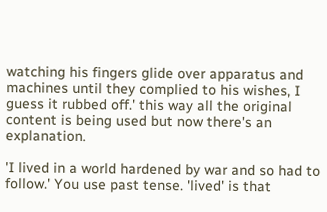watching his fingers glide over apparatus and machines until they complied to his wishes, I guess it rubbed off.' this way all the original content is being used but now there's an explanation.

'I lived in a world hardened by war and so had to follow.' You use past tense. 'lived' is that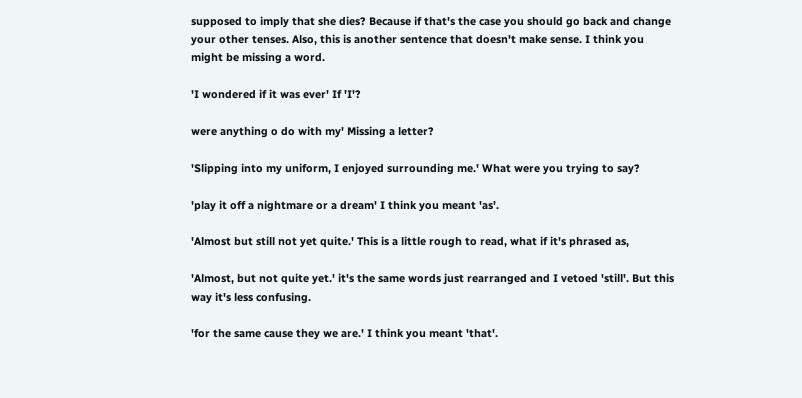supposed to imply that she dies? Because if that's the case you should go back and change your other tenses. Also, this is another sentence that doesn't make sense. I think you might be missing a word.

'I wondered if it was ever' If 'I'?

were anything o do with my' Missing a letter?

'Slipping into my uniform, I enjoyed surrounding me.' What were you trying to say?

'play it off a nightmare or a dream' I think you meant 'as'.

'Almost but still not yet quite.' This is a little rough to read, what if it's phrased as,

'Almost, but not quite yet.' it's the same words just rearranged and I vetoed 'still'. But this way it's less confusing.

'for the same cause they we are.' I think you meant 'that'.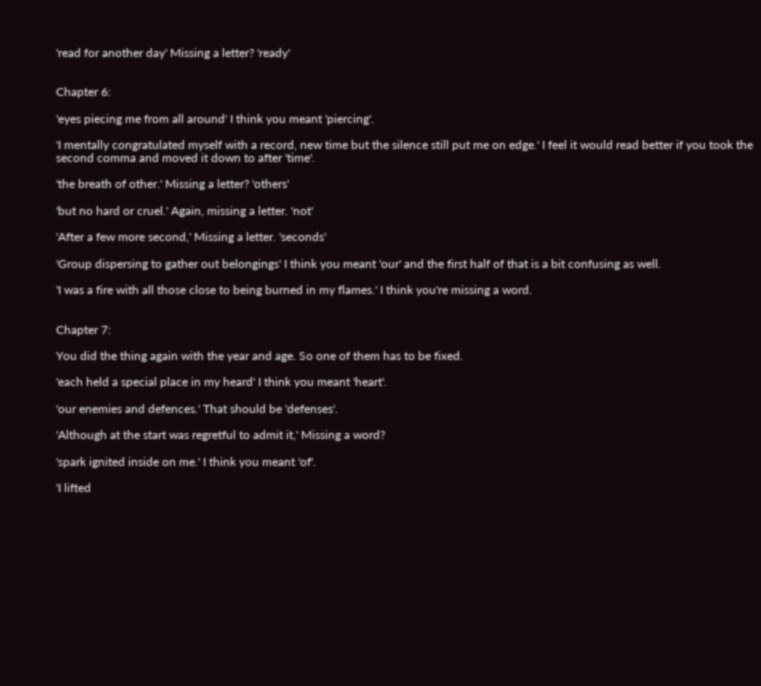'read for another day' Missing a letter? 'ready'


Chapter 6:

'eyes piecing me from all around' I think you meant 'piercing'.

'I mentally congratulated myself with a record, new time but the silence still put me on edge.' I feel it would read better if you took the second comma and moved it down to after 'time'.

'the breath of other.' Missing a letter? 'others'

'but no hard or cruel.' Again, missing a letter. 'not'

'After a few more second,' Missing a letter. 'seconds'

'Group dispersing to gather out belongings' I think you meant 'our' and the first half of that is a bit confusing as well.

'I was a fire with all those close to being burned in my flames.' I think you're missing a word.


Chapter 7:

You did the thing again with the year and age. So one of them has to be fixed.

'each held a special place in my heard' I think you meant 'heart'.

'our enemies and defences.' That should be 'defenses'.

'Although at the start was regretful to admit it,' Missing a word?

'spark ignited inside on me.' I think you meant 'of'.

'I lifted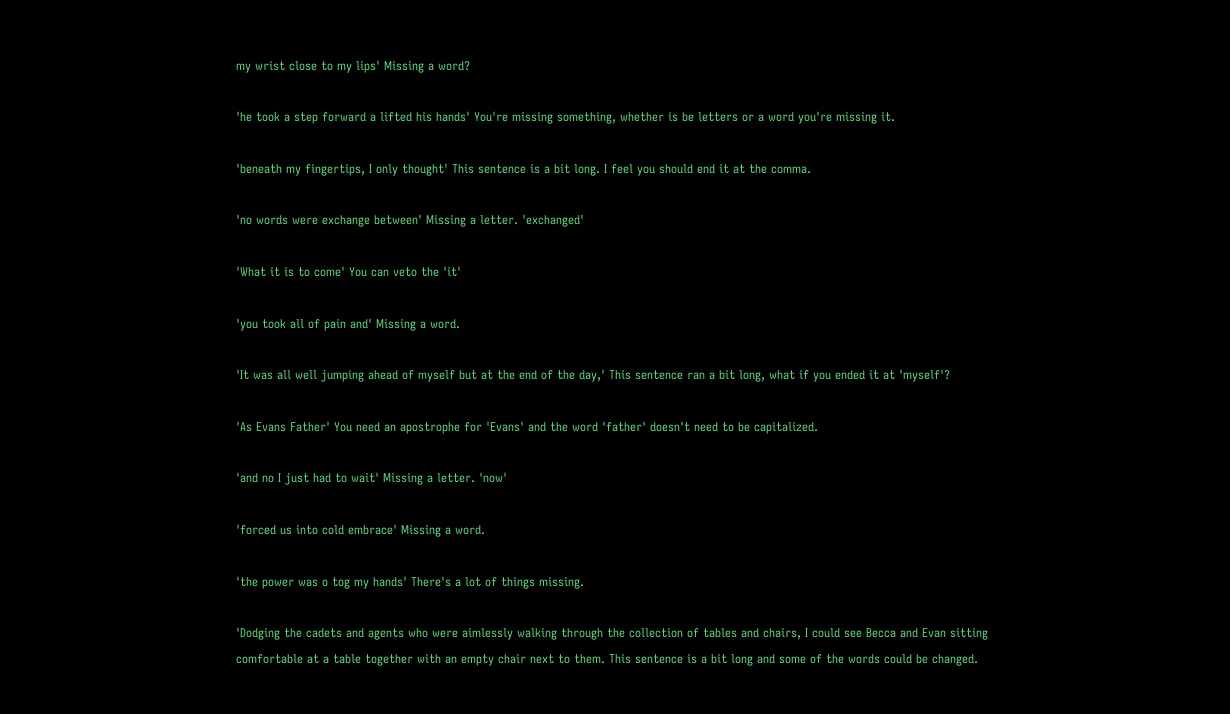my wrist close to my lips' Missing a word?

'he took a step forward a lifted his hands' You're missing something, whether is be letters or a word you're missing it.

'beneath my fingertips, I only thought' This sentence is a bit long. I feel you should end it at the comma.

'no words were exchange between' Missing a letter. 'exchanged'

'What it is to come' You can veto the 'it'

'you took all of pain and' Missing a word.

'It was all well jumping ahead of myself but at the end of the day,' This sentence ran a bit long, what if you ended it at 'myself'?

'As Evans Father' You need an apostrophe for 'Evans' and the word 'father' doesn't need to be capitalized.

'and no I just had to wait' Missing a letter. 'now'

'forced us into cold embrace' Missing a word.

'the power was o tog my hands' There's a lot of things missing.

'Dodging the cadets and agents who were aimlessly walking through the collection of tables and chairs, I could see Becca and Evan sitting comfortable at a table together with an empty chair next to them. This sentence is a bit long and some of the words could be changed.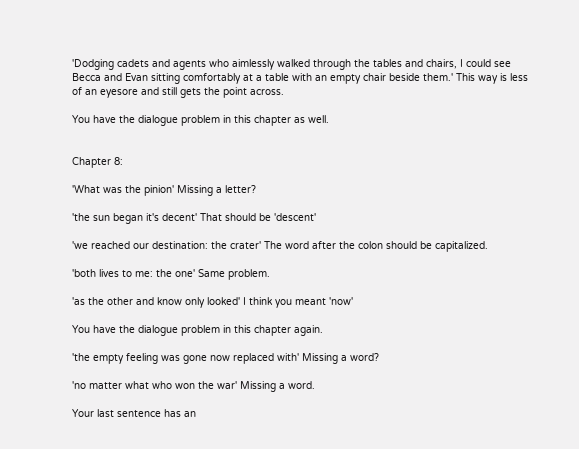'Dodging cadets and agents who aimlessly walked through the tables and chairs, I could see Becca and Evan sitting comfortably at a table with an empty chair beside them.' This way is less of an eyesore and still gets the point across.

You have the dialogue problem in this chapter as well.


Chapter 8:

'What was the pinion' Missing a letter?

'the sun began it's decent' That should be 'descent'

'we reached our destination: the crater' The word after the colon should be capitalized.

'both lives to me: the one' Same problem.

'as the other and know only looked' I think you meant 'now'

You have the dialogue problem in this chapter again.

'the empty feeling was gone now replaced with' Missing a word?

'no matter what who won the war' Missing a word.

Your last sentence has an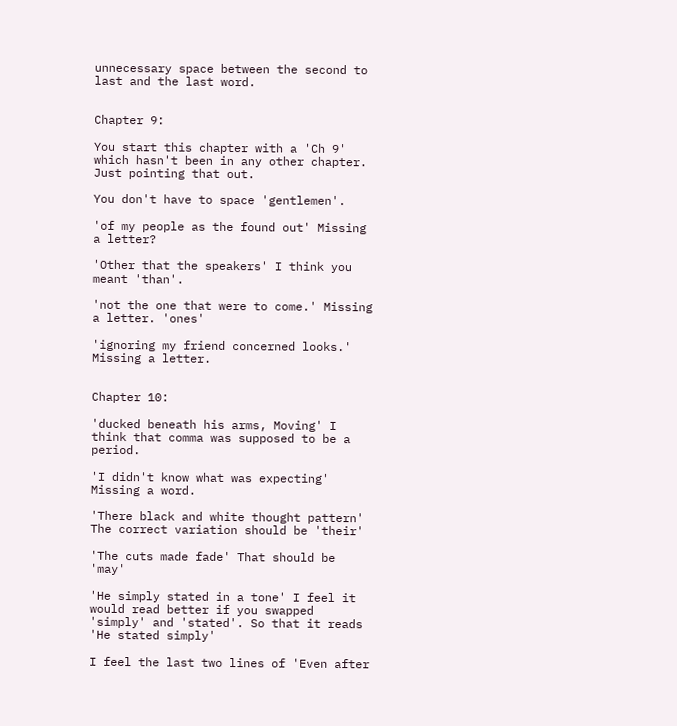unnecessary space between the second to last and the last word.


Chapter 9:

You start this chapter with a 'Ch 9' which hasn't been in any other chapter. Just pointing that out.

You don't have to space 'gentlemen'.

'of my people as the found out' Missing a letter?

'Other that the speakers' I think you meant 'than'.

'not the one that were to come.' Missing a letter. 'ones'

'ignoring my friend concerned looks.' Missing a letter.


Chapter 10:

'ducked beneath his arms, Moving' I think that comma was supposed to be a period.

'I didn't know what was expecting' Missing a word.

'There black and white thought pattern' The correct variation should be 'their'

'The cuts made fade' That should be 'may'

'He simply stated in a tone' I feel it would read better if you swapped 'simply' and 'stated'. So that it reads 'He stated simply'

I feel the last two lines of 'Even after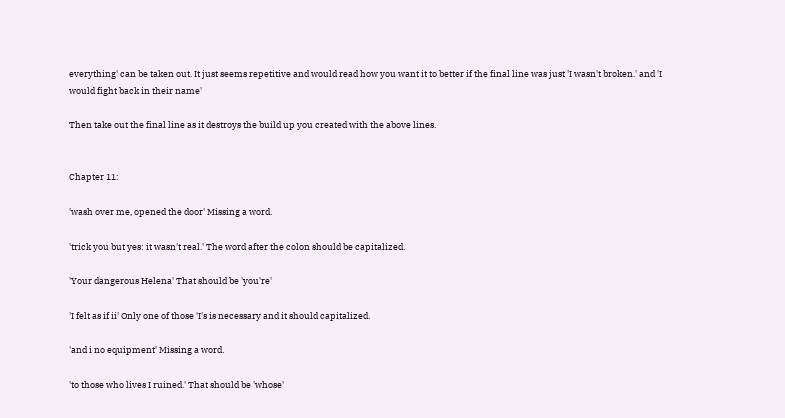everything' can be taken out. It just seems repetitive and would read how you want it to better if the final line was just 'I wasn't broken.' and 'I would fight back in their name'

Then take out the final line as it destroys the build up you created with the above lines.


Chapter 11:

'wash over me, opened the door' Missing a word.

'trick you but yes: it wasn't real.' The word after the colon should be capitalized.

'Your dangerous Helena' That should be 'you're'

'I felt as if ii' Only one of those 'I's is necessary and it should capitalized.

'and i no equipment' Missing a word.

'to those who lives I ruined.' That should be 'whose'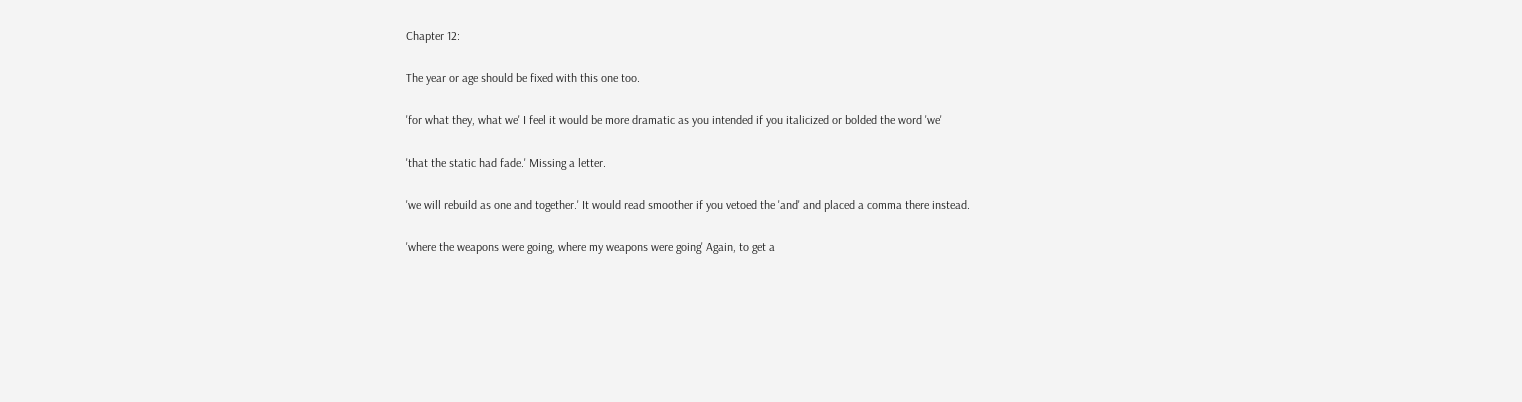Chapter 12:

The year or age should be fixed with this one too.

'for what they, what we' I feel it would be more dramatic as you intended if you italicized or bolded the word 'we'

'that the static had fade.' Missing a letter.

'we will rebuild as one and together.' It would read smoother if you vetoed the 'and' and placed a comma there instead.

'where the weapons were going, where my weapons were going' Again, to get a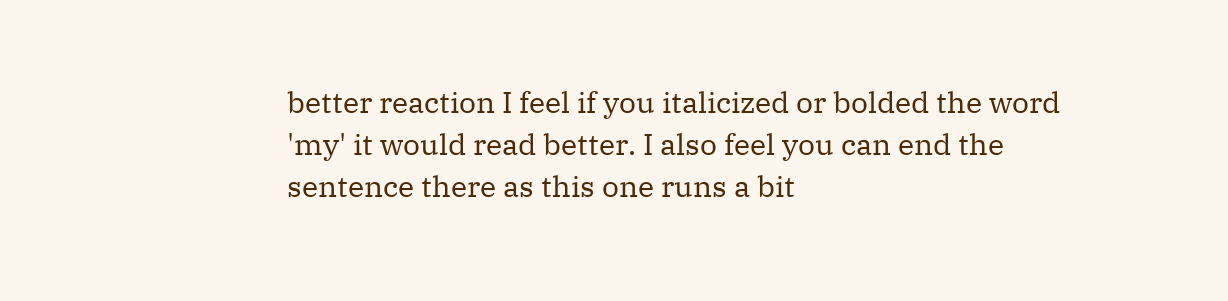better reaction I feel if you italicized or bolded the word 'my' it would read better. I also feel you can end the sentence there as this one runs a bit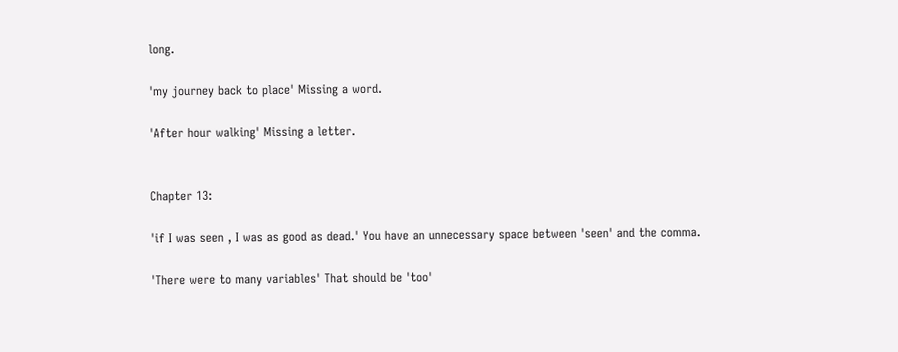long.

'my journey back to place' Missing a word.

'After hour walking' Missing a letter.


Chapter 13:

'if I was seen , I was as good as dead.' You have an unnecessary space between 'seen' and the comma.

'There were to many variables' That should be 'too'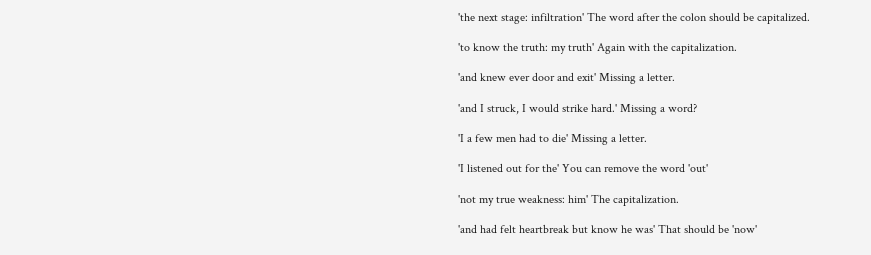'the next stage: infiltration' The word after the colon should be capitalized.

'to know the truth: my truth' Again with the capitalization.

'and knew ever door and exit' Missing a letter.

'and I struck, I would strike hard.' Missing a word?

'I a few men had to die' Missing a letter.

'I listened out for the' You can remove the word 'out'

'not my true weakness: him' The capitalization.

'and had felt heartbreak but know he was' That should be 'now'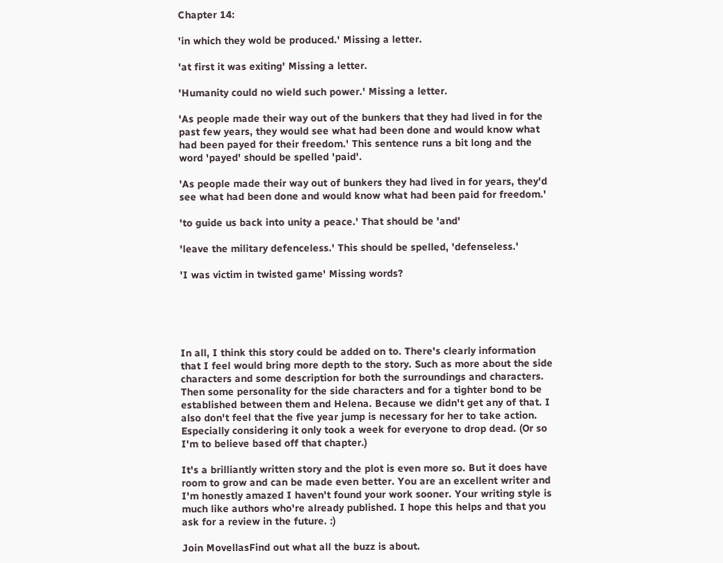Chapter 14:

'in which they wold be produced.' Missing a letter.

'at first it was exiting' Missing a letter.

'Humanity could no wield such power.' Missing a letter.

'As people made their way out of the bunkers that they had lived in for the past few years, they would see what had been done and would know what had been payed for their freedom.' This sentence runs a bit long and the word 'payed' should be spelled 'paid'.

'As people made their way out of bunkers they had lived in for years, they'd see what had been done and would know what had been paid for freedom.'

'to guide us back into unity a peace.' That should be 'and'

'leave the military defenceless.' This should be spelled, 'defenseless.'

'I was victim in twisted game' Missing words?





In all, I think this story could be added on to. There's clearly information that I feel would bring more depth to the story. Such as more about the side characters and some description for both the surroundings and characters. Then some personality for the side characters and for a tighter bond to be established between them and Helena. Because we didn't get any of that. I also don't feel that the five year jump is necessary for her to take action. Especially considering it only took a week for everyone to drop dead. (Or so I'm to believe based off that chapter.)

It's a brilliantly written story and the plot is even more so. But it does have room to grow and can be made even better. You are an excellent writer and I'm honestly amazed I haven't found your work sooner. Your writing style is much like authors who're already published. I hope this helps and that you ask for a review in the future. :)

Join MovellasFind out what all the buzz is about.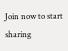Join now to start sharing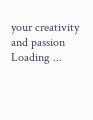your creativity and passion
Loading ...